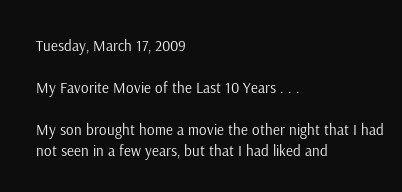Tuesday, March 17, 2009

My Favorite Movie of the Last 10 Years . . .

My son brought home a movie the other night that I had not seen in a few years, but that I had liked and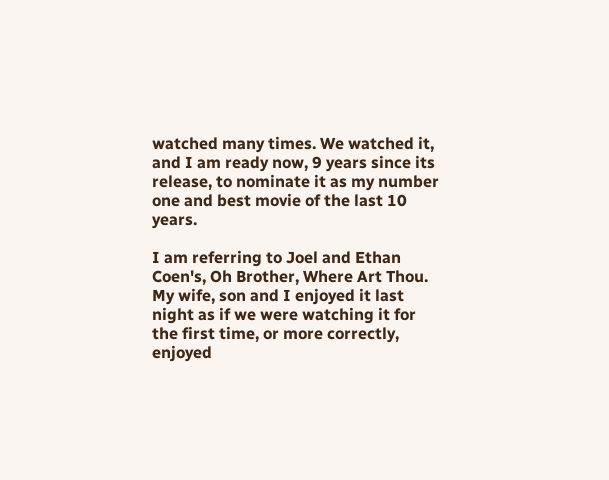watched many times. We watched it, and I am ready now, 9 years since its release, to nominate it as my number one and best movie of the last 10 years.

I am referring to Joel and Ethan Coen's, Oh Brother, Where Art Thou. My wife, son and I enjoyed it last night as if we were watching it for the first time, or more correctly, enjoyed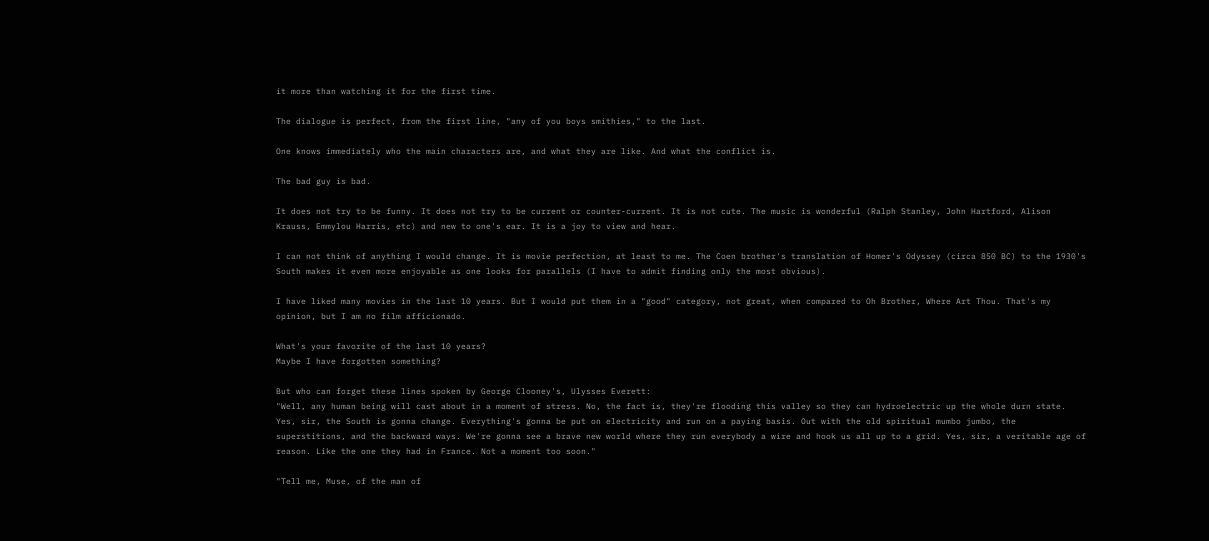it more than watching it for the first time.

The dialogue is perfect, from the first line, "any of you boys smithies," to the last.

One knows immediately who the main characters are, and what they are like. And what the conflict is.

The bad guy is bad.

It does not try to be funny. It does not try to be current or counter-current. It is not cute. The music is wonderful (Ralph Stanley, John Hartford, Alison Krauss, Emmylou Harris, etc) and new to one's ear. It is a joy to view and hear.

I can not think of anything I would change. It is movie perfection, at least to me. The Coen brother's translation of Homer's Odyssey (circa 850 BC) to the 1930's South makes it even more enjoyable as one looks for parallels (I have to admit finding only the most obvious).

I have liked many movies in the last 10 years. But I would put them in a "good" category, not great, when compared to Oh Brother, Where Art Thou. That's my opinion, but I am no film afficionado.

What's your favorite of the last 10 years?
Maybe I have forgotten something?

But who can forget these lines spoken by George Clooney's, Ulysses Everett:
"Well, any human being will cast about in a moment of stress. No, the fact is, they're flooding this valley so they can hydroelectric up the whole durn state. Yes, sir, the South is gonna change. Everything's gonna be put on electricity and run on a paying basis. Out with the old spiritual mumbo jumbo, the superstitions, and the backward ways. We're gonna see a brave new world where they run everybody a wire and hook us all up to a grid. Yes, sir, a veritable age of reason. Like the one they had in France. Not a moment too soon."

"Tell me, Muse, of the man of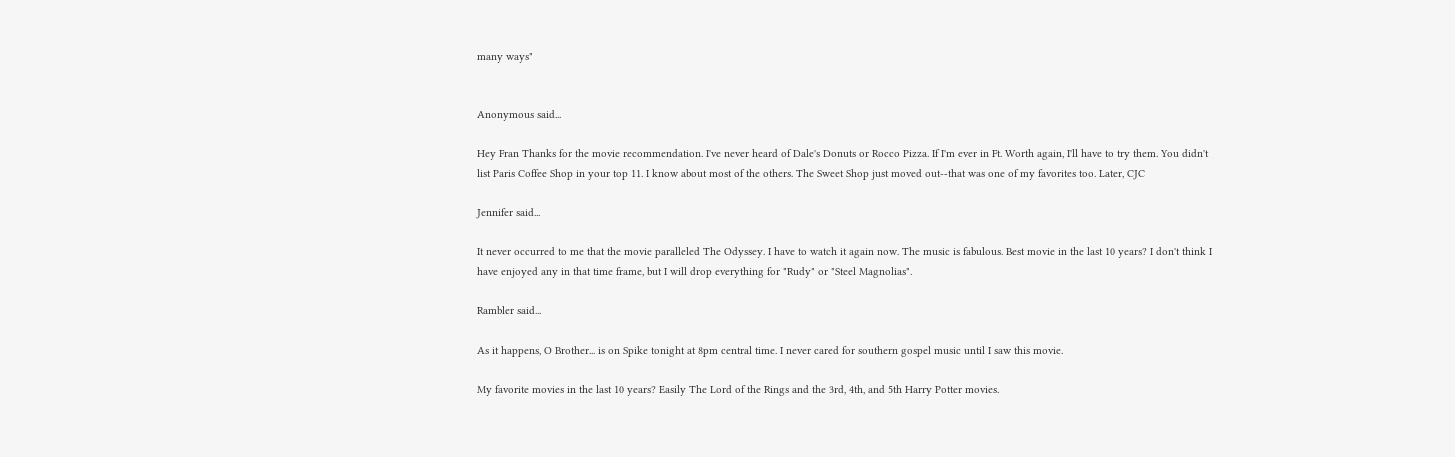many ways"


Anonymous said...

Hey Fran Thanks for the movie recommendation. I've never heard of Dale's Donuts or Rocco Pizza. If I'm ever in Ft. Worth again, I'll have to try them. You didn't list Paris Coffee Shop in your top 11. I know about most of the others. The Sweet Shop just moved out--that was one of my favorites too. Later, CJC

Jennifer said...

It never occurred to me that the movie paralleled The Odyssey. I have to watch it again now. The music is fabulous. Best movie in the last 10 years? I don't think I have enjoyed any in that time frame, but I will drop everything for "Rudy" or "Steel Magnolias".

Rambler said...

As it happens, O Brother... is on Spike tonight at 8pm central time. I never cared for southern gospel music until I saw this movie.

My favorite movies in the last 10 years? Easily The Lord of the Rings and the 3rd, 4th, and 5th Harry Potter movies.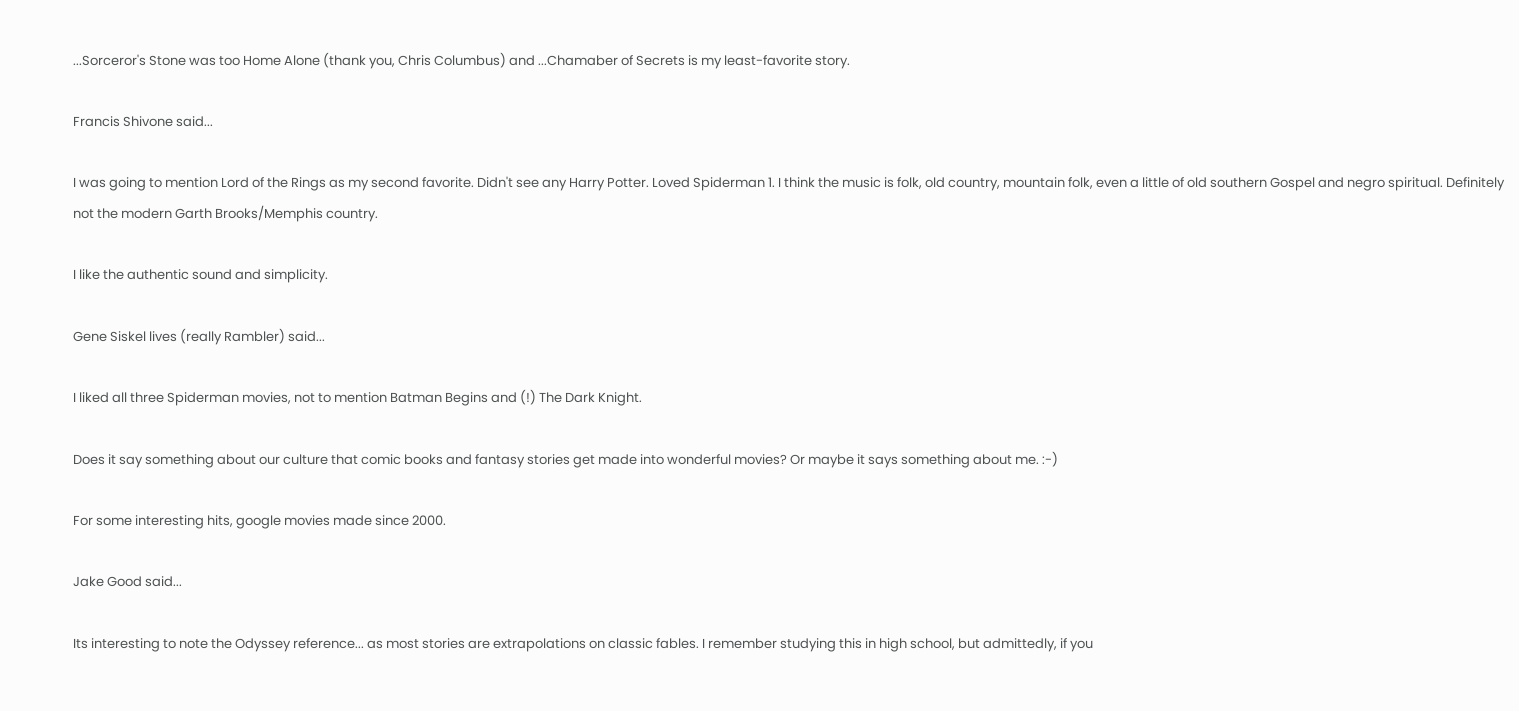...Sorceror's Stone was too Home Alone (thank you, Chris Columbus) and ...Chamaber of Secrets is my least-favorite story.

Francis Shivone said...

I was going to mention Lord of the Rings as my second favorite. Didn't see any Harry Potter. Loved Spiderman 1. I think the music is folk, old country, mountain folk, even a little of old southern Gospel and negro spiritual. Definitely not the modern Garth Brooks/Memphis country.

I like the authentic sound and simplicity.

Gene Siskel lives (really Rambler) said...

I liked all three Spiderman movies, not to mention Batman Begins and (!) The Dark Knight.

Does it say something about our culture that comic books and fantasy stories get made into wonderful movies? Or maybe it says something about me. :-)

For some interesting hits, google movies made since 2000.

Jake Good said...

Its interesting to note the Odyssey reference... as most stories are extrapolations on classic fables. I remember studying this in high school, but admittedly, if you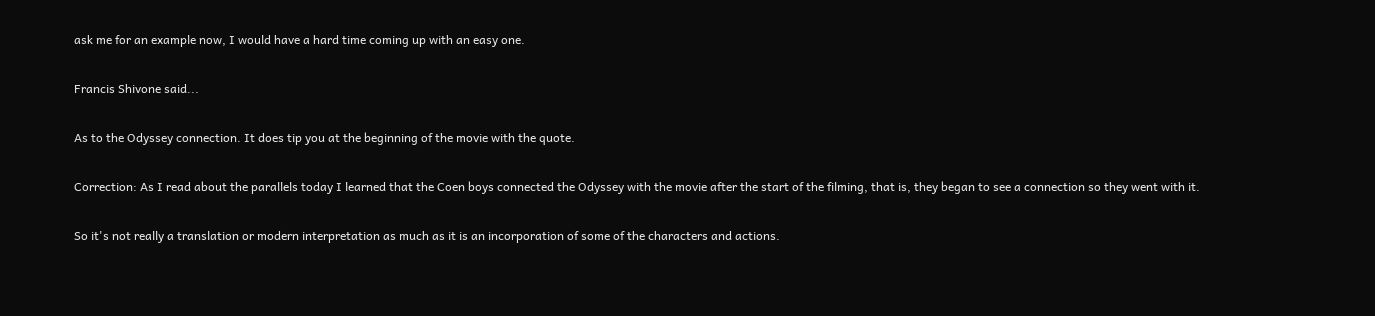ask me for an example now, I would have a hard time coming up with an easy one.

Francis Shivone said...

As to the Odyssey connection. It does tip you at the beginning of the movie with the quote.

Correction: As I read about the parallels today I learned that the Coen boys connected the Odyssey with the movie after the start of the filming, that is, they began to see a connection so they went with it.

So it's not really a translation or modern interpretation as much as it is an incorporation of some of the characters and actions.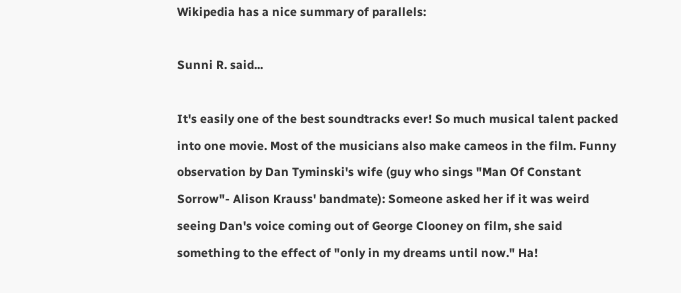Wikipedia has a nice summary of parallels:

Sunni R. said...

It's easily one of the best soundtracks ever! So much musical talent packed into one movie. Most of the musicians also make cameos in the film. Funny observation by Dan Tyminski's wife (guy who sings "Man Of Constant Sorrow"- Alison Krauss' bandmate): Someone asked her if it was weird seeing Dan's voice coming out of George Clooney on film, she said something to the effect of "only in my dreams until now." Ha!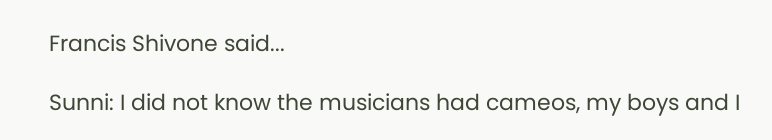Francis Shivone said...

Sunni: I did not know the musicians had cameos, my boys and I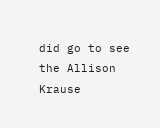did go to see the Allison Krause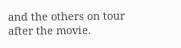and the others on tour after the movie.